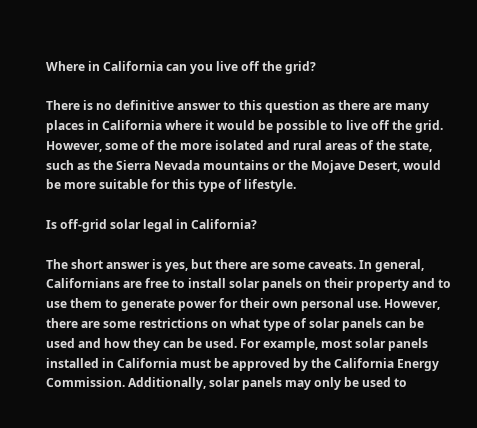Where in California can you live off the grid?

There is no definitive answer to this question as there are many places in California where it would be possible to live off the grid. However, some of the more isolated and rural areas of the state, such as the Sierra Nevada mountains or the Mojave Desert, would be more suitable for this type of lifestyle.

Is off-grid solar legal in California?

The short answer is yes, but there are some caveats. In general, Californians are free to install solar panels on their property and to use them to generate power for their own personal use. However, there are some restrictions on what type of solar panels can be used and how they can be used. For example, most solar panels installed in California must be approved by the California Energy Commission. Additionally, solar panels may only be used to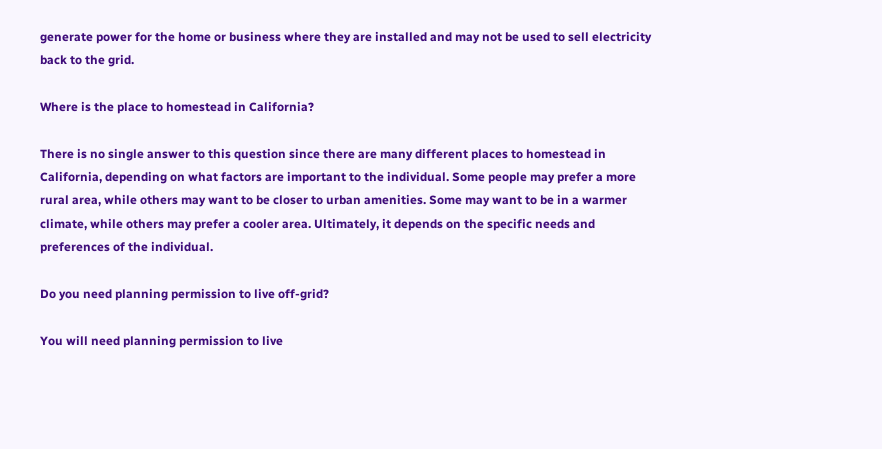generate power for the home or business where they are installed and may not be used to sell electricity back to the grid.

Where is the place to homestead in California?

There is no single answer to this question since there are many different places to homestead in California, depending on what factors are important to the individual. Some people may prefer a more rural area, while others may want to be closer to urban amenities. Some may want to be in a warmer climate, while others may prefer a cooler area. Ultimately, it depends on the specific needs and preferences of the individual.

Do you need planning permission to live off-grid?

You will need planning permission to live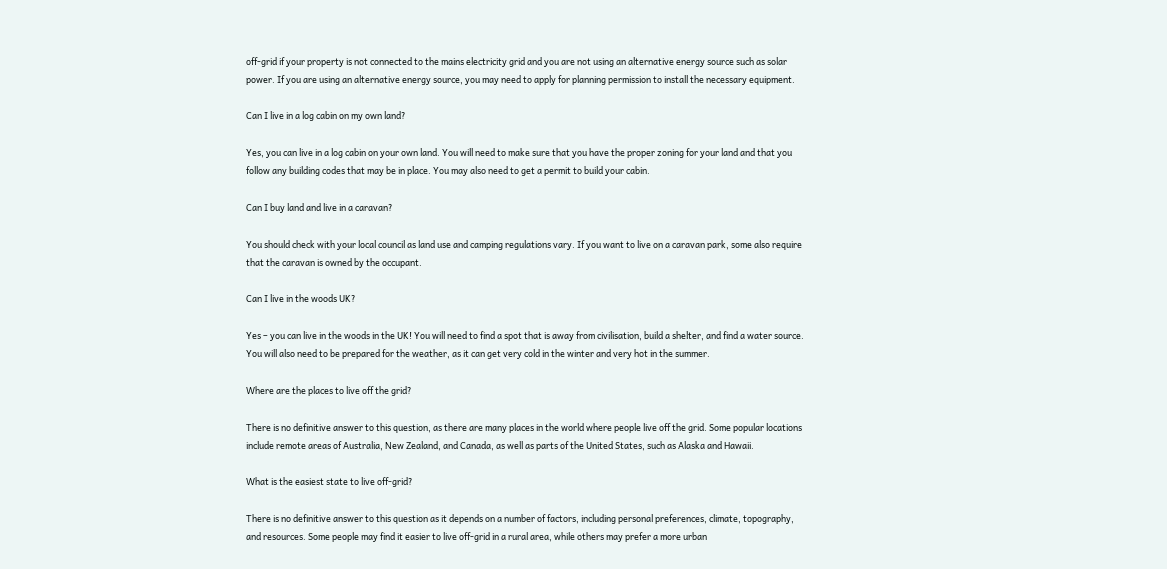off-grid if your property is not connected to the mains electricity grid and you are not using an alternative energy source such as solar power. If you are using an alternative energy source, you may need to apply for planning permission to install the necessary equipment.

Can I live in a log cabin on my own land?

Yes, you can live in a log cabin on your own land. You will need to make sure that you have the proper zoning for your land and that you follow any building codes that may be in place. You may also need to get a permit to build your cabin.

Can I buy land and live in a caravan?

You should check with your local council as land use and camping regulations vary. If you want to live on a caravan park, some also require that the caravan is owned by the occupant.

Can I live in the woods UK?

Yes – you can live in the woods in the UK! You will need to find a spot that is away from civilisation, build a shelter, and find a water source. You will also need to be prepared for the weather, as it can get very cold in the winter and very hot in the summer.

Where are the places to live off the grid?

There is no definitive answer to this question, as there are many places in the world where people live off the grid. Some popular locations include remote areas of Australia, New Zealand, and Canada, as well as parts of the United States, such as Alaska and Hawaii.

What is the easiest state to live off-grid?

There is no definitive answer to this question as it depends on a number of factors, including personal preferences, climate, topography, and resources. Some people may find it easier to live off-grid in a rural area, while others may prefer a more urban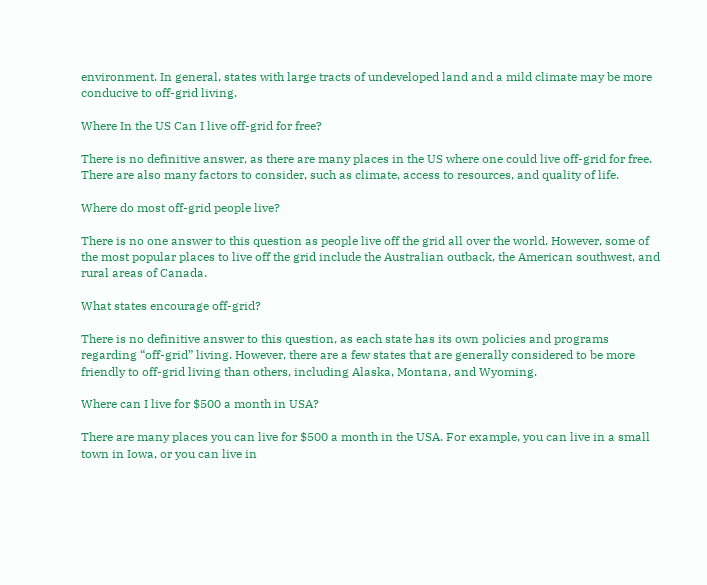environment. In general, states with large tracts of undeveloped land and a mild climate may be more conducive to off-grid living.

Where In the US Can I live off-grid for free?

There is no definitive answer, as there are many places in the US where one could live off-grid for free. There are also many factors to consider, such as climate, access to resources, and quality of life.

Where do most off-grid people live?

There is no one answer to this question as people live off the grid all over the world. However, some of the most popular places to live off the grid include the Australian outback, the American southwest, and rural areas of Canada.

What states encourage off-grid?

There is no definitive answer to this question, as each state has its own policies and programs regarding “off-grid” living. However, there are a few states that are generally considered to be more friendly to off-grid living than others, including Alaska, Montana, and Wyoming.

Where can I live for $500 a month in USA?

There are many places you can live for $500 a month in the USA. For example, you can live in a small town in Iowa, or you can live in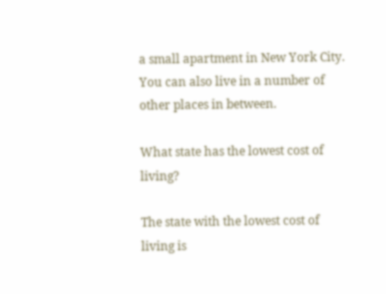a small apartment in New York City. You can also live in a number of other places in between.

What state has the lowest cost of living?

The state with the lowest cost of living is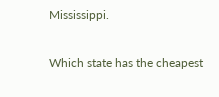Mississippi.

Which state has the cheapest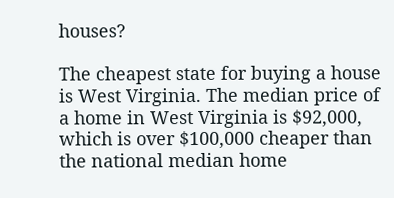houses?

The cheapest state for buying a house is West Virginia. The median price of a home in West Virginia is $92,000, which is over $100,000 cheaper than the national median home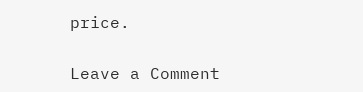price.

Leave a Comment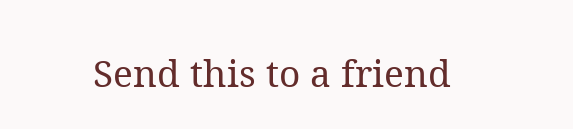Send this to a friend